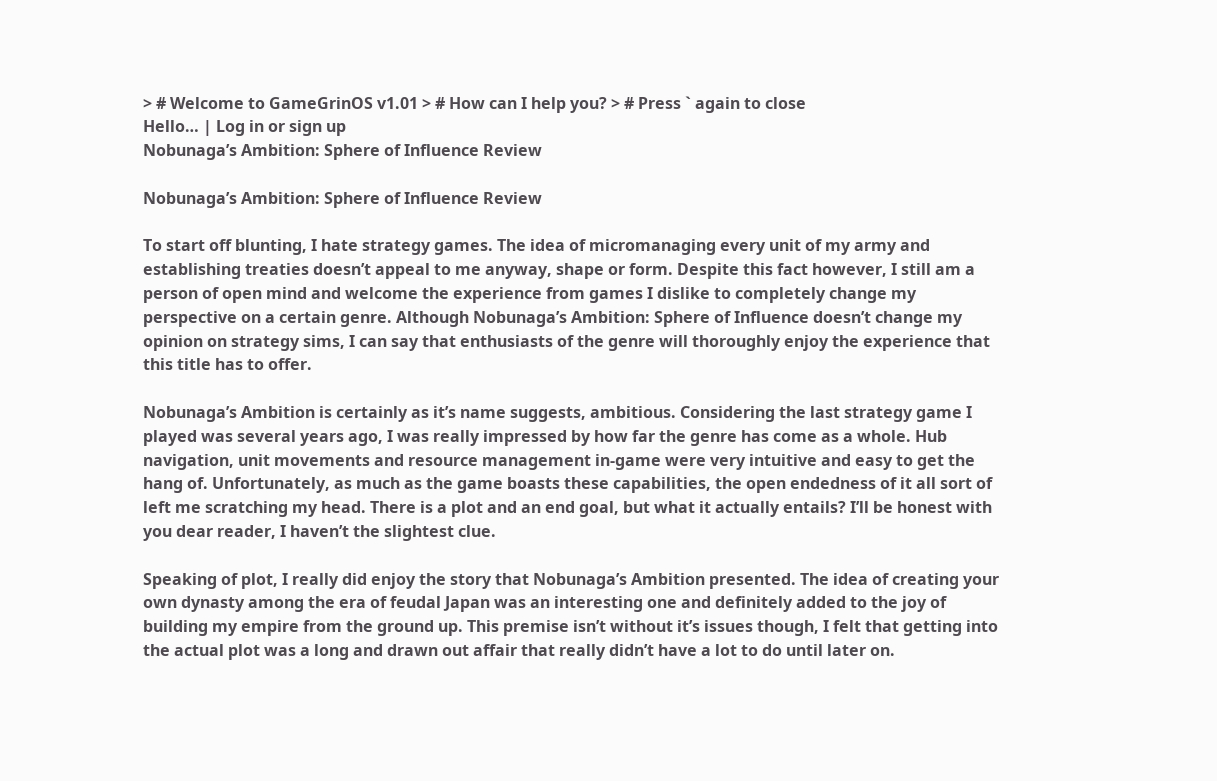> # Welcome to GameGrinOS v1.01 > # How can I help you? > # Press ` again to close
Hello… | Log in or sign up
Nobunaga’s Ambition: Sphere of Influence Review

Nobunaga’s Ambition: Sphere of Influence Review

To start off blunting, I hate strategy games. The idea of micromanaging every unit of my army and establishing treaties doesn’t appeal to me anyway, shape or form. Despite this fact however, I still am a person of open mind and welcome the experience from games I dislike to completely change my perspective on a certain genre. Although Nobunaga’s Ambition: Sphere of Influence doesn’t change my opinion on strategy sims, I can say that enthusiasts of the genre will thoroughly enjoy the experience that this title has to offer.

Nobunaga’s Ambition is certainly as it’s name suggests, ambitious. Considering the last strategy game I played was several years ago, I was really impressed by how far the genre has come as a whole. Hub navigation, unit movements and resource management in-game were very intuitive and easy to get the hang of. Unfortunately, as much as the game boasts these capabilities, the open endedness of it all sort of left me scratching my head. There is a plot and an end goal, but what it actually entails? I’ll be honest with you dear reader, I haven’t the slightest clue.

Speaking of plot, I really did enjoy the story that Nobunaga’s Ambition presented. The idea of creating your own dynasty among the era of feudal Japan was an interesting one and definitely added to the joy of building my empire from the ground up. This premise isn’t without it’s issues though, I felt that getting into the actual plot was a long and drawn out affair that really didn’t have a lot to do until later on.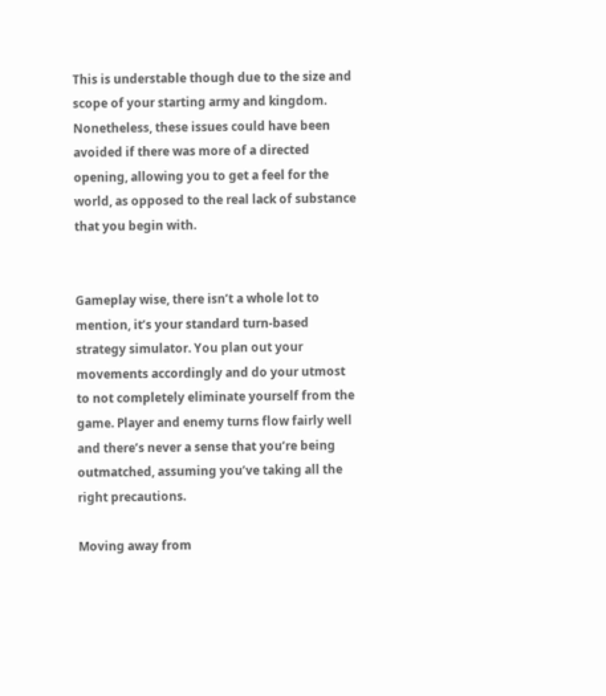This is understable though due to the size and scope of your starting army and kingdom. Nonetheless, these issues could have been avoided if there was more of a directed opening, allowing you to get a feel for the world, as opposed to the real lack of substance that you begin with.


Gameplay wise, there isn’t a whole lot to mention, it’s your standard turn-based strategy simulator. You plan out your movements accordingly and do your utmost to not completely eliminate yourself from the game. Player and enemy turns flow fairly well and there’s never a sense that you’re being outmatched, assuming you’ve taking all the right precautions.

Moving away from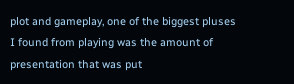plot and gameplay, one of the biggest pluses I found from playing was the amount of presentation that was put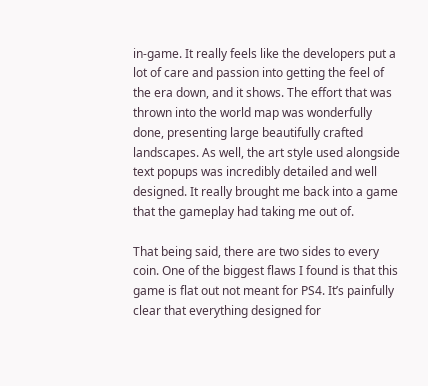in-game. It really feels like the developers put a lot of care and passion into getting the feel of the era down, and it shows. The effort that was thrown into the world map was wonderfully done, presenting large beautifully crafted landscapes. As well, the art style used alongside text popups was incredibly detailed and well designed. It really brought me back into a game that the gameplay had taking me out of.

That being said, there are two sides to every coin. One of the biggest flaws I found is that this game is flat out not meant for PS4. It’s painfully clear that everything designed for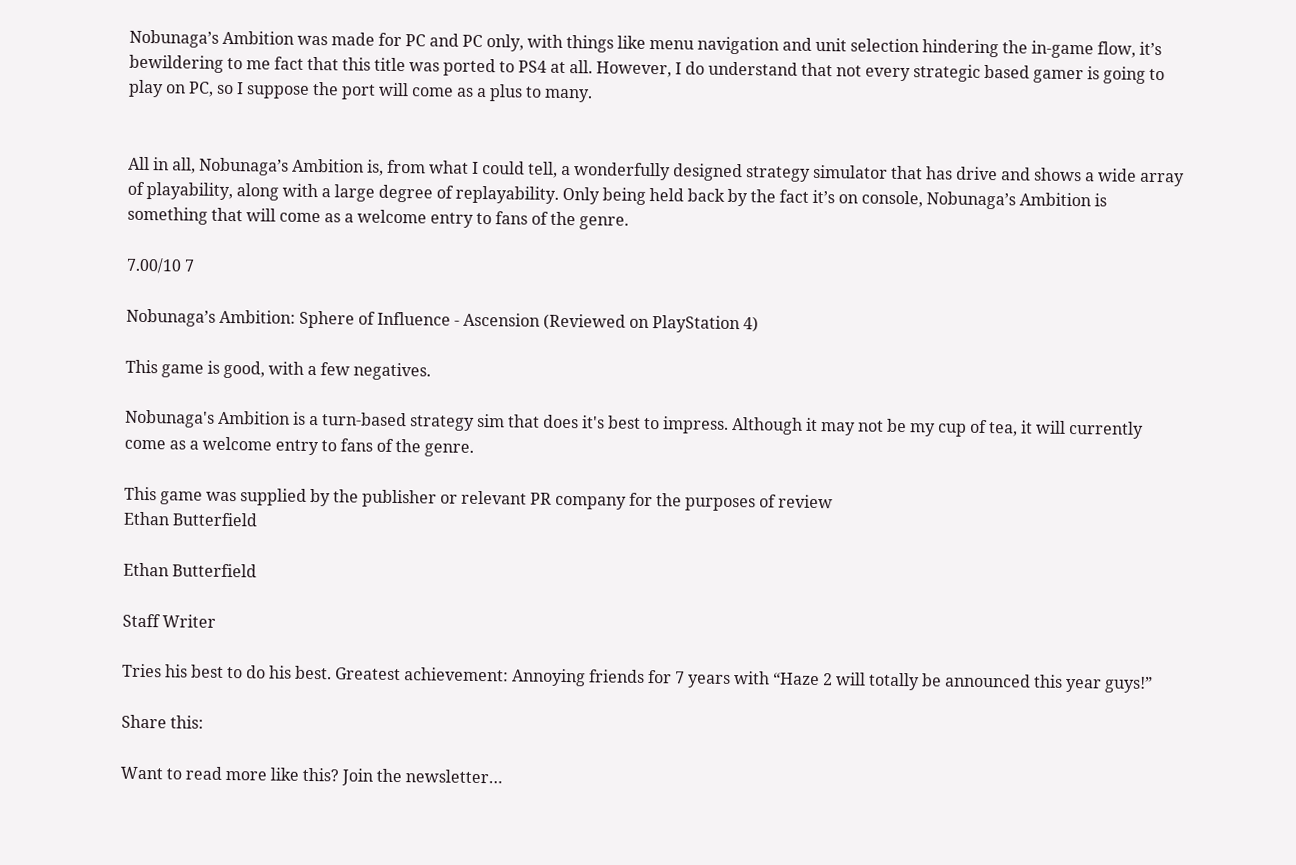Nobunaga’s Ambition was made for PC and PC only, with things like menu navigation and unit selection hindering the in-game flow, it’s bewildering to me fact that this title was ported to PS4 at all. However, I do understand that not every strategic based gamer is going to play on PC, so I suppose the port will come as a plus to many.


All in all, Nobunaga’s Ambition is, from what I could tell, a wonderfully designed strategy simulator that has drive and shows a wide array of playability, along with a large degree of replayability. Only being held back by the fact it’s on console, Nobunaga’s Ambition is something that will come as a welcome entry to fans of the genre.

7.00/10 7

Nobunaga’s Ambition: Sphere of Influence - Ascension (Reviewed on PlayStation 4)

This game is good, with a few negatives.

Nobunaga's Ambition is a turn-based strategy sim that does it's best to impress. Although it may not be my cup of tea, it will currently come as a welcome entry to fans of the genre.

This game was supplied by the publisher or relevant PR company for the purposes of review
Ethan Butterfield

Ethan Butterfield

Staff Writer

Tries his best to do his best. Greatest achievement: Annoying friends for 7 years with “Haze 2 will totally be announced this year guys!”

Share this:

Want to read more like this? Join the newsletter…